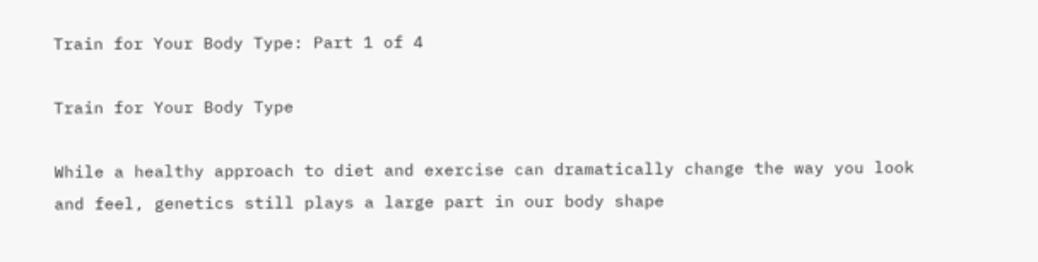Train for Your Body Type: Part 1 of 4

Train for Your Body Type

While a healthy approach to diet and exercise can dramatically change the way you look and feel, genetics still plays a large part in our body shape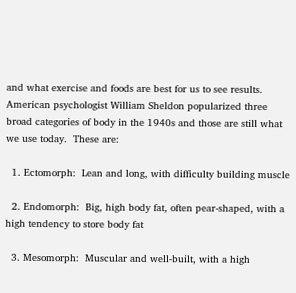and what exercise and foods are best for us to see results.  American psychologist William Sheldon popularized three broad categories of body in the 1940s and those are still what we use today.  These are:

  1. Ectomorph:  Lean and long, with difficulty building muscle

  2. Endomorph:  Big, high body fat, often pear-shaped, with a high tendency to store body fat

  3. Mesomorph:  Muscular and well-built, with a high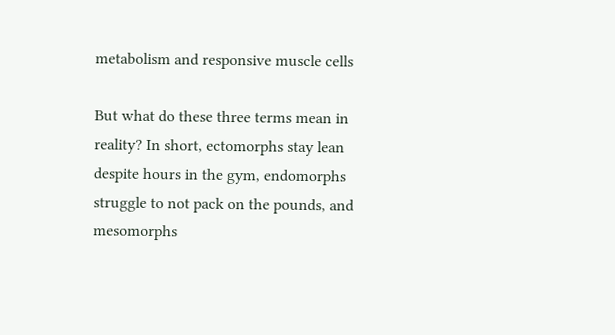metabolism and responsive muscle cells

But what do these three terms mean in reality? In short, ectomorphs stay lean despite hours in the gym, endomorphs struggle to not pack on the pounds, and mesomorphs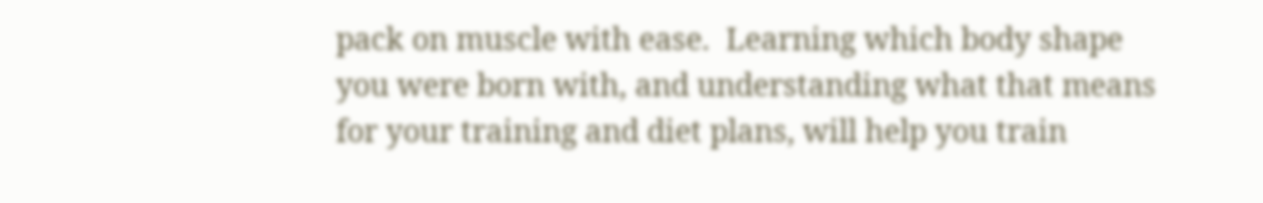pack on muscle with ease.  Learning which body shape you were born with, and understanding what that means for your training and diet plans, will help you train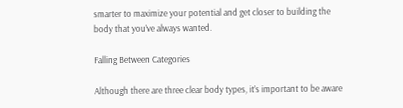smarter to maximize your potential and get closer to building the body that you’ve always wanted.

Falling Between Categories

Although there are three clear body types, it’s important to be aware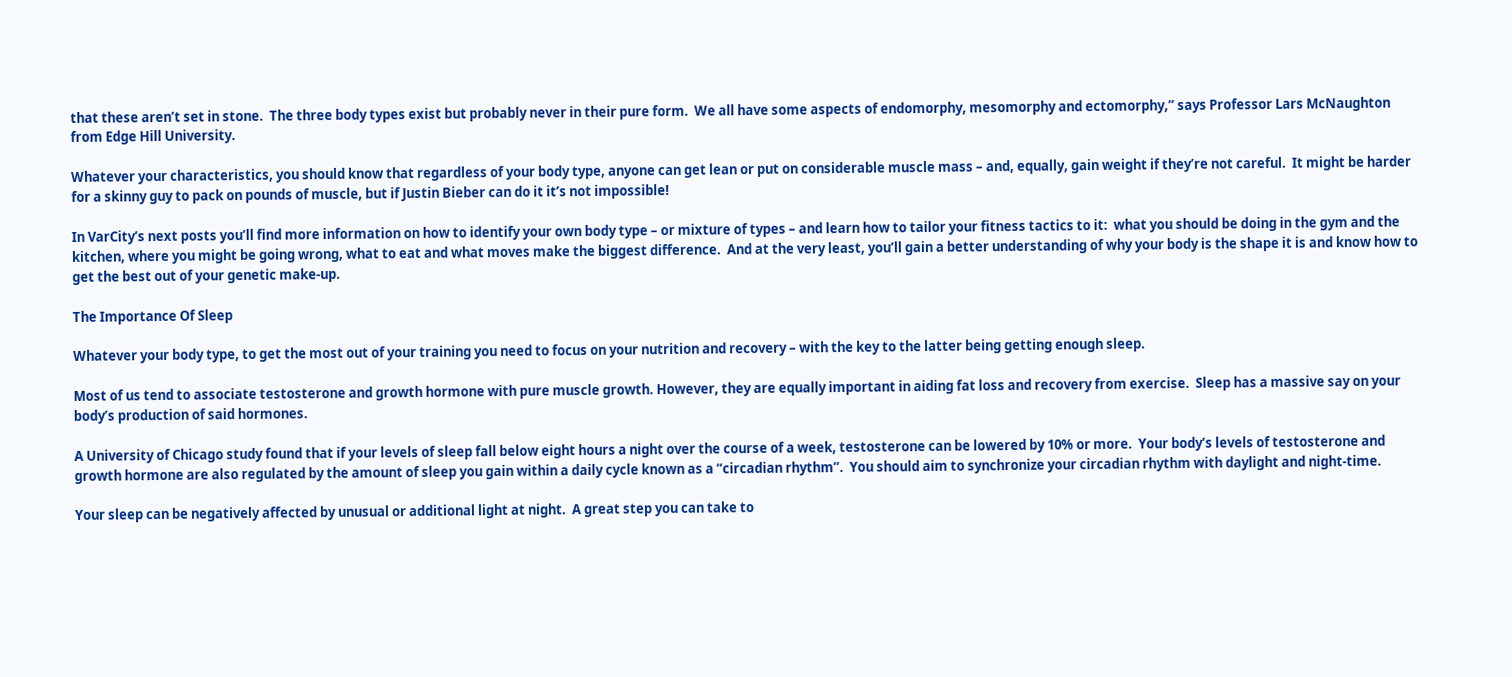that these aren’t set in stone.  The three body types exist but probably never in their pure form.  We all have some aspects of endomorphy, mesomorphy and ectomorphy,” says Professor Lars McNaughton from Edge Hill University.

Whatever your characteristics, you should know that regardless of your body type, anyone can get lean or put on considerable muscle mass – and, equally, gain weight if they’re not careful.  It might be harder for a skinny guy to pack on pounds of muscle, but if Justin Bieber can do it it’s not impossible!

In VarCity’s next posts you’ll find more information on how to identify your own body type – or mixture of types – and learn how to tailor your fitness tactics to it:  what you should be doing in the gym and the kitchen, where you might be going wrong, what to eat and what moves make the biggest difference.  And at the very least, you’ll gain a better understanding of why your body is the shape it is and know how to get the best out of your genetic make-up.

The Importance Of Sleep

Whatever your body type, to get the most out of your training you need to focus on your nutrition and recovery – with the key to the latter being getting enough sleep.

Most of us tend to associate testosterone and growth hormone with pure muscle growth. However, they are equally important in aiding fat loss and recovery from exercise.  Sleep has a massive say on your body’s production of said hormones.

A University of Chicago study found that if your levels of sleep fall below eight hours a night over the course of a week, testosterone can be lowered by 10% or more.  Your body’s levels of testosterone and growth hormone are also regulated by the amount of sleep you gain within a daily cycle known as a “circadian rhythm”.  You should aim to synchronize your circadian rhythm with daylight and night-time.

Your sleep can be negatively affected by unusual or additional light at night.  A great step you can take to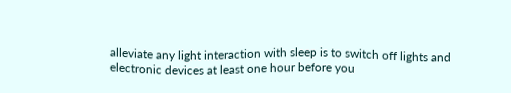alleviate any light interaction with sleep is to switch off lights and electronic devices at least one hour before you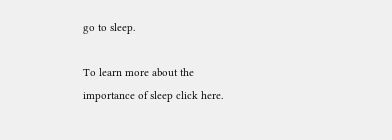go to sleep.

To learn more about the importance of sleep click here.